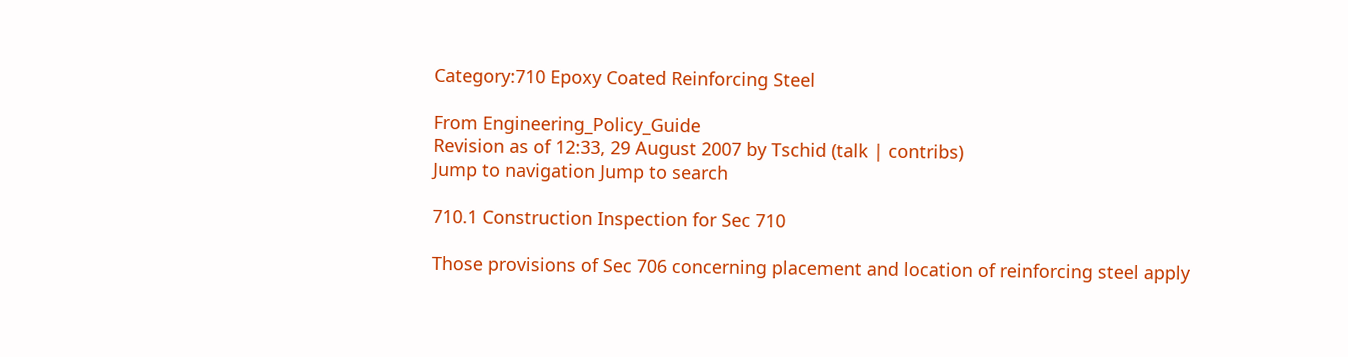Category:710 Epoxy Coated Reinforcing Steel

From Engineering_Policy_Guide
Revision as of 12:33, 29 August 2007 by Tschid (talk | contribs)
Jump to navigation Jump to search

710.1 Construction Inspection for Sec 710

Those provisions of Sec 706 concerning placement and location of reinforcing steel apply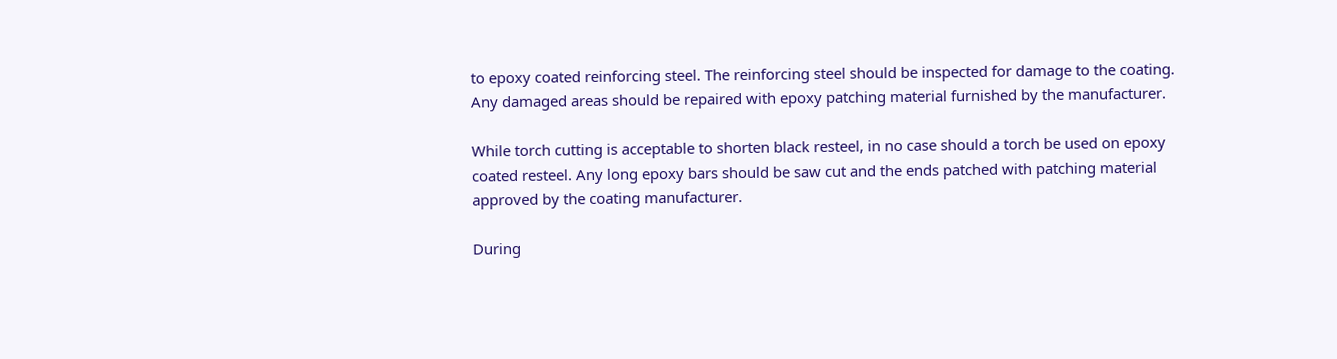to epoxy coated reinforcing steel. The reinforcing steel should be inspected for damage to the coating. Any damaged areas should be repaired with epoxy patching material furnished by the manufacturer.

While torch cutting is acceptable to shorten black resteel, in no case should a torch be used on epoxy coated resteel. Any long epoxy bars should be saw cut and the ends patched with patching material approved by the coating manufacturer.

During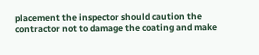placement the inspector should caution the contractor not to damage the coating and make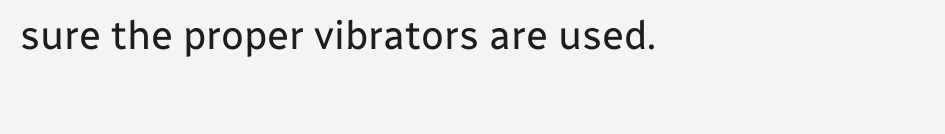sure the proper vibrators are used.